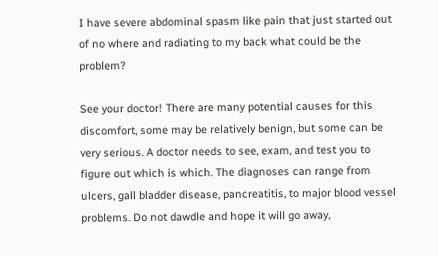I have severe abdominal spasm like pain that just started out of no where and radiating to my back what could be the problem?

See your doctor! There are many potential causes for this discomfort, some may be relatively benign, but some can be very serious. A doctor needs to see, exam, and test you to figure out which is which. The diagnoses can range from ulcers, gall bladder disease, pancreatitis, to major blood vessel problems. Do not dawdle and hope it will go away,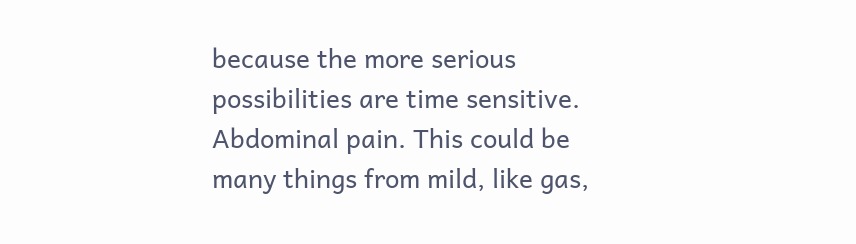because the more serious possibilities are time sensitive.
Abdominal pain. This could be many things from mild, like gas,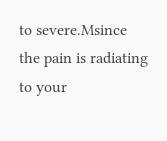to severe.Msince the pain is radiating to your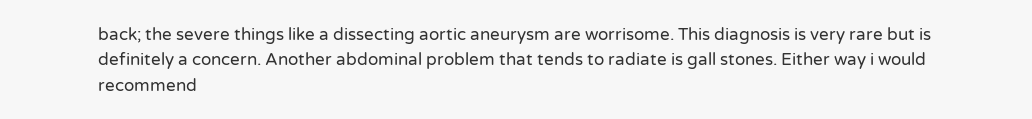back; the severe things like a dissecting aortic aneurysm are worrisome. This diagnosis is very rare but is definitely a concern. Another abdominal problem that tends to radiate is gall stones. Either way i would recommend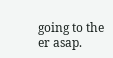going to the er asap.